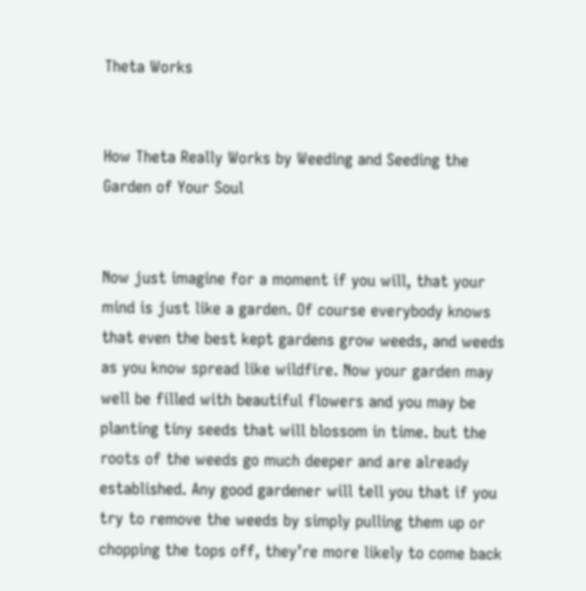Theta Works


How Theta Really Works by Weeding and Seeding the Garden of Your Soul


Now just imagine for a moment if you will, that your mind is just like a garden. Of course everybody knows that even the best kept gardens grow weeds, and weeds as you know spread like wildfire. Now your garden may well be filled with beautiful flowers and you may be planting tiny seeds that will blossom in time. but the roots of the weeds go much deeper and are already established. Any good gardener will tell you that if you try to remove the weeds by simply pulling them up or chopping the tops off, they’re more likely to come back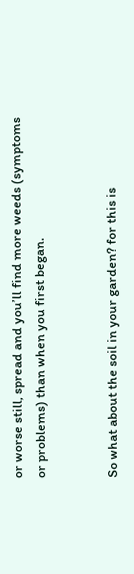or worse still, spread and you’ll find more weeds (symptoms or problems) than when you first began.


So what about the soil in your garden? for this is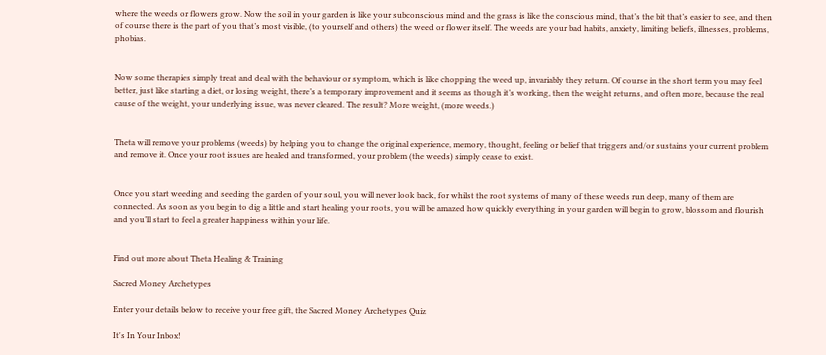where the weeds or flowers grow. Now the soil in your garden is like your subconscious mind and the grass is like the conscious mind, that’s the bit that’s easier to see, and then of course there is the part of you that’s most visible, (to yourself and others) the weed or flower itself. The weeds are your bad habits, anxiety, limiting beliefs, illnesses, problems, phobias.


Now some therapies simply treat and deal with the behaviour or symptom, which is like chopping the weed up, invariably they return. Of course in the short term you may feel better, just like starting a diet, or losing weight, there’s a temporary improvement and it seems as though it’s working, then the weight returns, and often more, because the real cause of the weight, your underlying issue, was never cleared. The result? More weight, (more weeds.)


Theta will remove your problems (weeds) by helping you to change the original experience, memory, thought, feeling or belief that triggers and/or sustains your current problem and remove it. Once your root issues are healed and transformed, your problem (the weeds) simply cease to exist.


Once you start weeding and seeding the garden of your soul, you will never look back, for whilst the root systems of many of these weeds run deep, many of them are connected. As soon as you begin to dig a little and start healing your roots, you will be amazed how quickly everything in your garden will begin to grow, blossom and flourish and you’ll start to feel a greater happiness within your life.


Find out more about Theta Healing & Training

Sacred Money Archetypes

Enter your details below to receive your free gift, the Sacred Money Archetypes Quiz

It's In Your Inbox!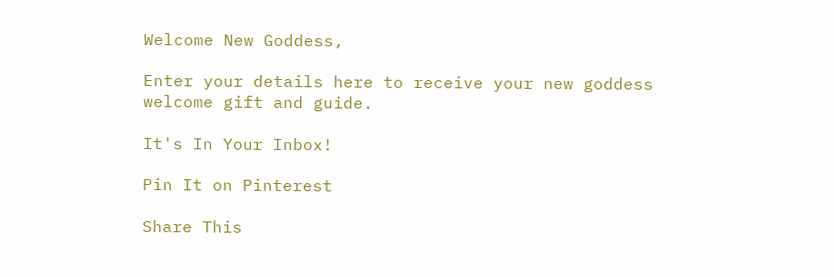Welcome New Goddess,

Enter your details here to receive your new goddess welcome gift and guide.

It's In Your Inbox!

Pin It on Pinterest

Share This